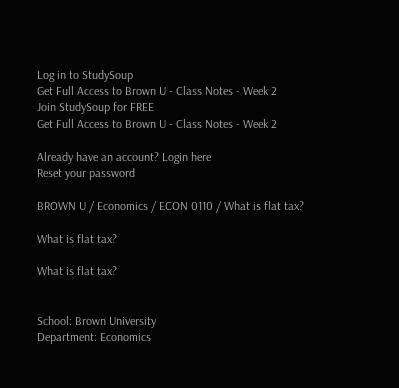Log in to StudySoup
Get Full Access to Brown U - Class Notes - Week 2
Join StudySoup for FREE
Get Full Access to Brown U - Class Notes - Week 2

Already have an account? Login here
Reset your password

BROWN U / Economics / ECON 0110 / What is flat tax?

What is flat tax?

What is flat tax?


School: Brown University
Department: Economics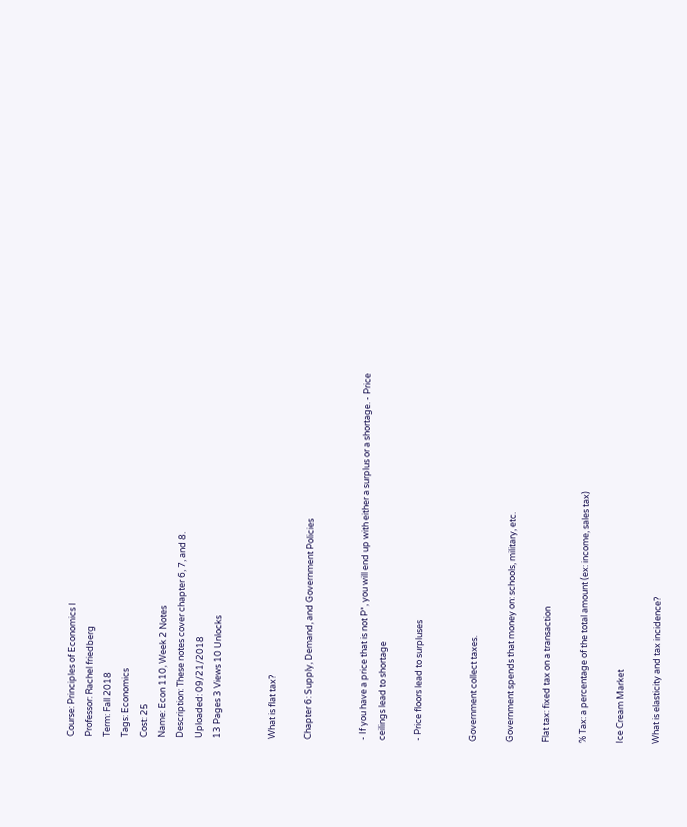Course: Principles of Economics I
Professor: Rachel friedberg
Term: Fall 2018
Tags: Economics
Cost: 25
Name: Econ 110, Week 2 Notes
Description: These notes cover chapter 6, 7, and 8.
Uploaded: 09/21/2018
13 Pages 3 Views 10 Unlocks


What is flat tax?

Chapter 6: Supply, Demand, and Government Policies


- If you have a price that is not P*, you will end up with either a surplus or a shortage. - Price ceilings lead to shortage

- Price floors lead to surpluses


Government collect taxes.

Government spends that money on: schools, military, etc.

Flat tax: fixed tax on a transaction

% Tax: a percentage of the total amount (ex: income, sales tax)

Ice Cream Market

What is elasticity and tax incidence?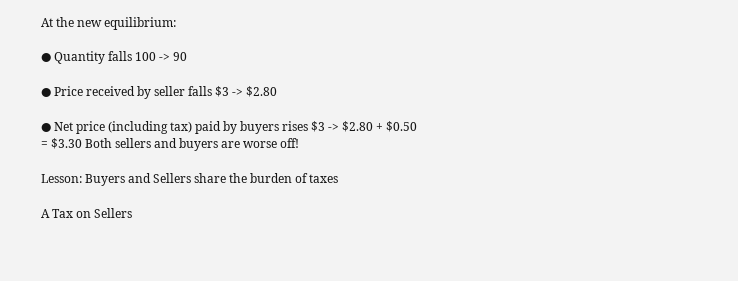At the new equilibrium:

● Quantity falls 100 -> 90

● Price received by seller falls $3 -> $2.80

● Net price (including tax) paid by buyers rises $3 -> $2.80 + $0.50 = $3.30 Both sellers and buyers are worse off!

Lesson: Buyers and Sellers share the burden of taxes

A Tax on Sellers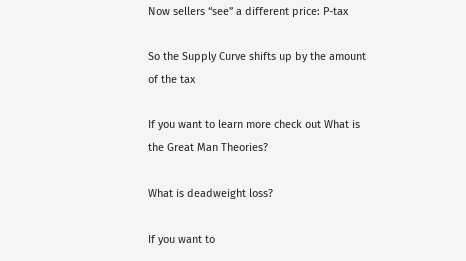Now sellers “see” a different price: P-tax

So the Supply Curve shifts up by the amount of the tax

If you want to learn more check out What is the Great Man Theories?

What is deadweight loss?

If you want to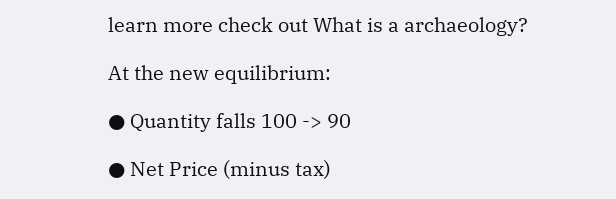learn more check out What is a archaeology?

At the new equilibrium:

● Quantity falls 100 -> 90

● Net Price (minus tax)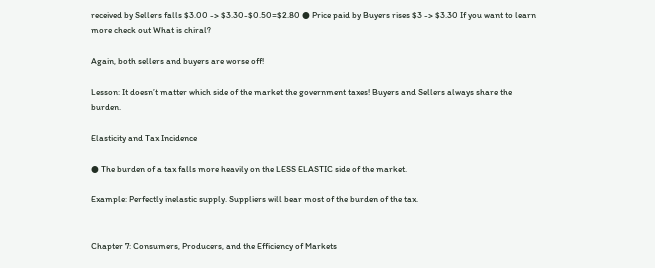received by Sellers falls $3.00 -> $3.30-$0.50=$2.80 ● Price paid by Buyers rises $3 -> $3.30 If you want to learn more check out What is chiral?

Again, both sellers and buyers are worse off!

Lesson: It doesn’t matter which side of the market the government taxes! Buyers and Sellers always share the burden.

Elasticity and Tax Incidence

● The burden of a tax falls more heavily on the LESS ELASTIC side of the market.

Example: Perfectly inelastic supply. Suppliers will bear most of the burden of the tax.


Chapter 7: Consumers, Producers, and the Efficiency of Markets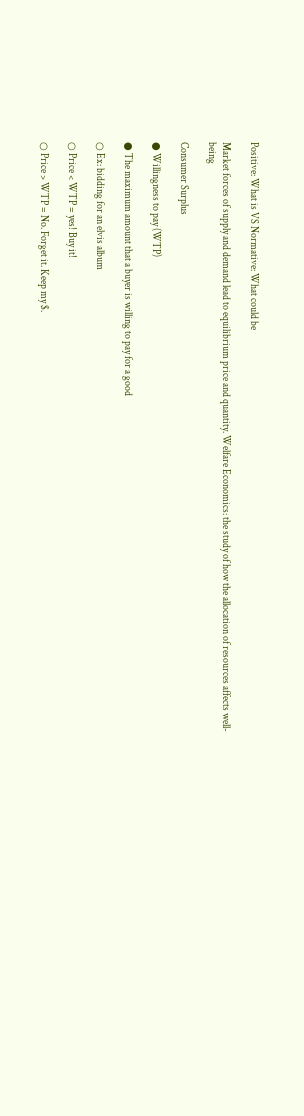Positive: What is VS Normative: What could be

Market forces of supply and demand lead to equilibrium price and quantity. Welfare Economics: the study of how the allocation of resources affects well-being

Consumer Surplus

● Willingness to pay (WTP)

● The maximum amount that a buyer is willing to pay for a good

○ Ex: bidding for an elvis album

○ Price < WTP = yes! Buy it!

○ Price > WTP = No. Forget it. Keep my $.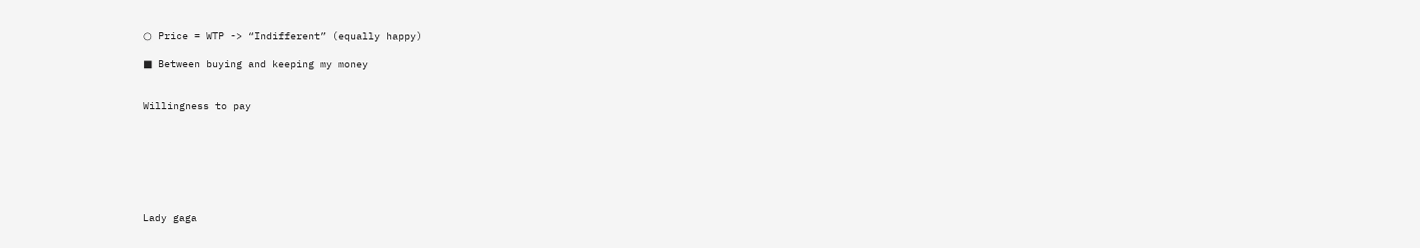○ Price = WTP -> “Indifferent” (equally happy)

■ Between buying and keeping my money


Willingness to pay







Lady gaga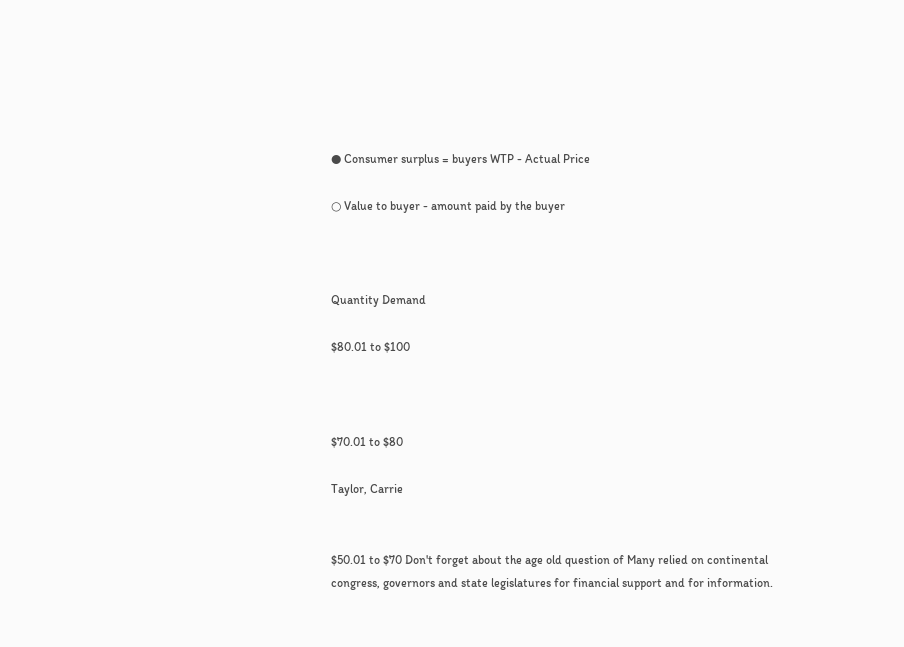● Consumer surplus = buyers WTP - Actual Price

○ Value to buyer - amount paid by the buyer



Quantity Demand

$80.01 to $100



$70.01 to $80

Taylor, Carrie


$50.01 to $70 Don't forget about the age old question of Many relied on continental congress, governors and state legislatures for financial support and for information.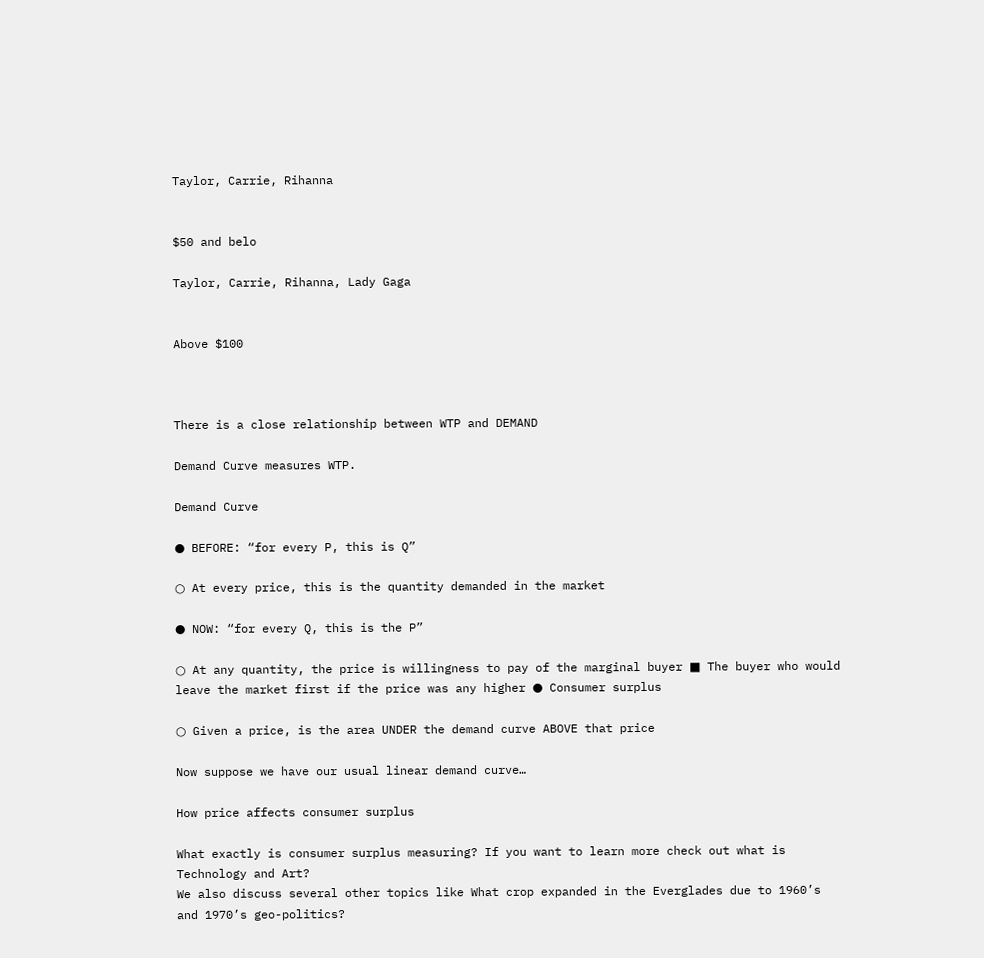Taylor, Carrie, Rihanna


$50 and belo

Taylor, Carrie, Rihanna, Lady Gaga


Above $100



There is a close relationship between WTP and DEMAND

Demand Curve measures WTP.

Demand Curve

● BEFORE: “for every P, this is Q”

○ At every price, this is the quantity demanded in the market

● NOW: “for every Q, this is the P”

○ At any quantity, the price is willingness to pay of the marginal buyer ■ The buyer who would leave the market first if the price was any higher ● Consumer surplus

○ Given a price, is the area UNDER the demand curve ABOVE that price

Now suppose we have our usual linear demand curve…

How price affects consumer surplus

What exactly is consumer surplus measuring? If you want to learn more check out what is Technology and Art?
We also discuss several other topics like What crop expanded in the Everglades due to 1960’s and 1970’s geo-politics?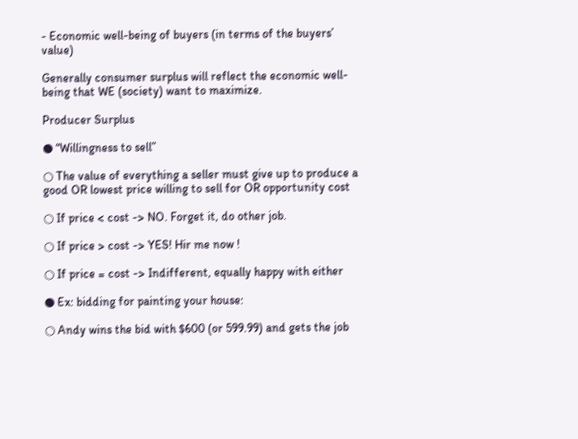- Economic well-being of buyers (in terms of the buyers’ value)

Generally consumer surplus will reflect the economic well-being that WE (society) want to maximize.

Producer Surplus

● “Willingness to sell”

○ The value of everything a seller must give up to produce a good OR lowest price willing to sell for OR opportunity cost

○ If price < cost -> NO. Forget it, do other job.

○ If price > cost -> YES! Hir me now !

○ If price = cost -> Indifferent, equally happy with either

● Ex: bidding for painting your house:

○ Andy wins the bid with $600 (or 599.99) and gets the job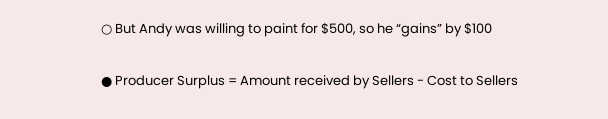○ But Andy was willing to paint for $500, so he “gains” by $100

● Producer Surplus = Amount received by Sellers - Cost to Sellers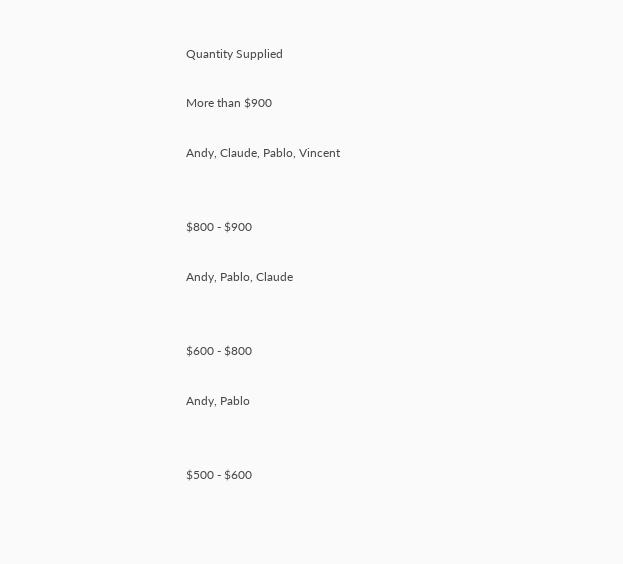Quantity Supplied

More than $900

Andy, Claude, Pablo, Vincent


$800 - $900

Andy, Pablo, Claude


$600 - $800

Andy, Pablo


$500 - $600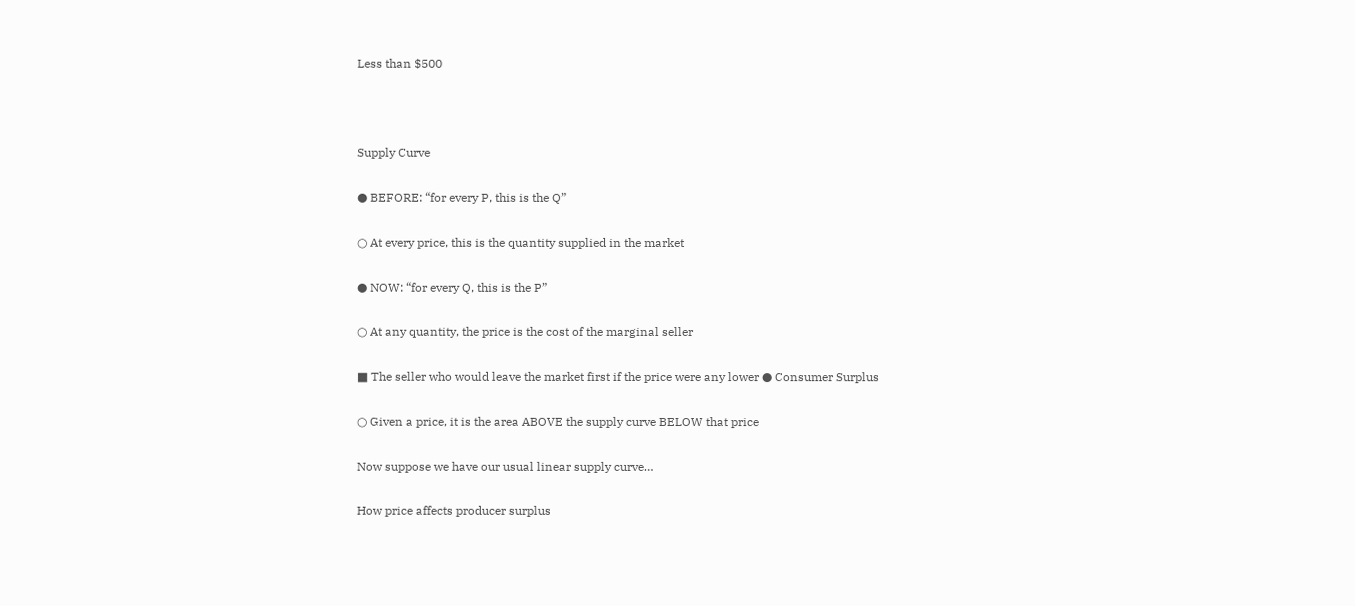Less than $500



Supply Curve

● BEFORE: “for every P, this is the Q”

○ At every price, this is the quantity supplied in the market

● NOW: “for every Q, this is the P”

○ At any quantity, the price is the cost of the marginal seller

■ The seller who would leave the market first if the price were any lower ● Consumer Surplus

○ Given a price, it is the area ABOVE the supply curve BELOW that price

Now suppose we have our usual linear supply curve…

How price affects producer surplus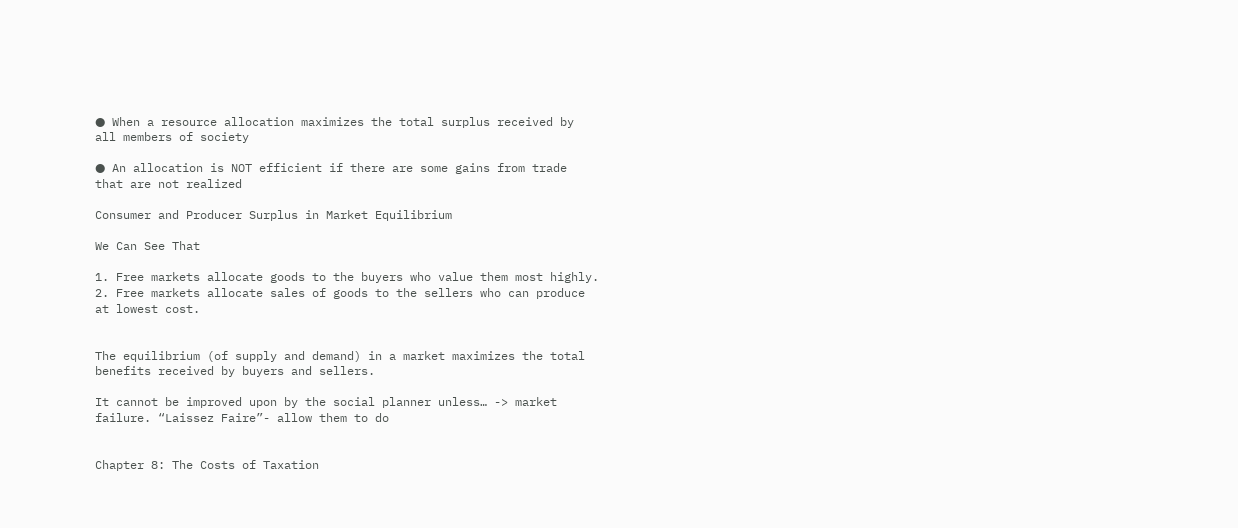● When a resource allocation maximizes the total surplus received by all members of society

● An allocation is NOT efficient if there are some gains from trade that are not realized

Consumer and Producer Surplus in Market Equilibrium

We Can See That

1. Free markets allocate goods to the buyers who value them most highly. 2. Free markets allocate sales of goods to the sellers who can produce at lowest cost.


The equilibrium (of supply and demand) in a market maximizes the total benefits received by buyers and sellers.

It cannot be improved upon by the social planner unless… -> market failure. “Laissez Faire”- allow them to do


Chapter 8: The Costs of Taxation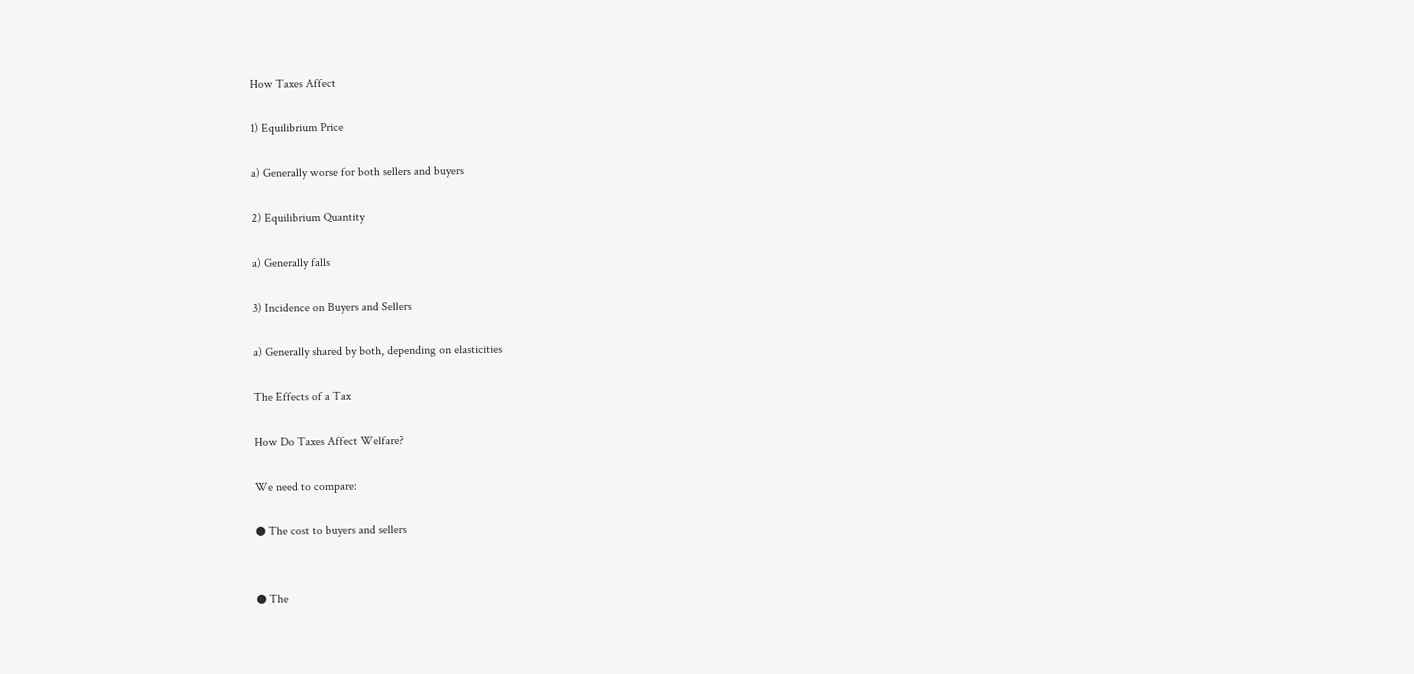How Taxes Affect

1) Equilibrium Price

a) Generally worse for both sellers and buyers

2) Equilibrium Quantity

a) Generally falls

3) Incidence on Buyers and Sellers

a) Generally shared by both, depending on elasticities

The Effects of a Tax

How Do Taxes Affect Welfare?

We need to compare:

● The cost to buyers and sellers


● The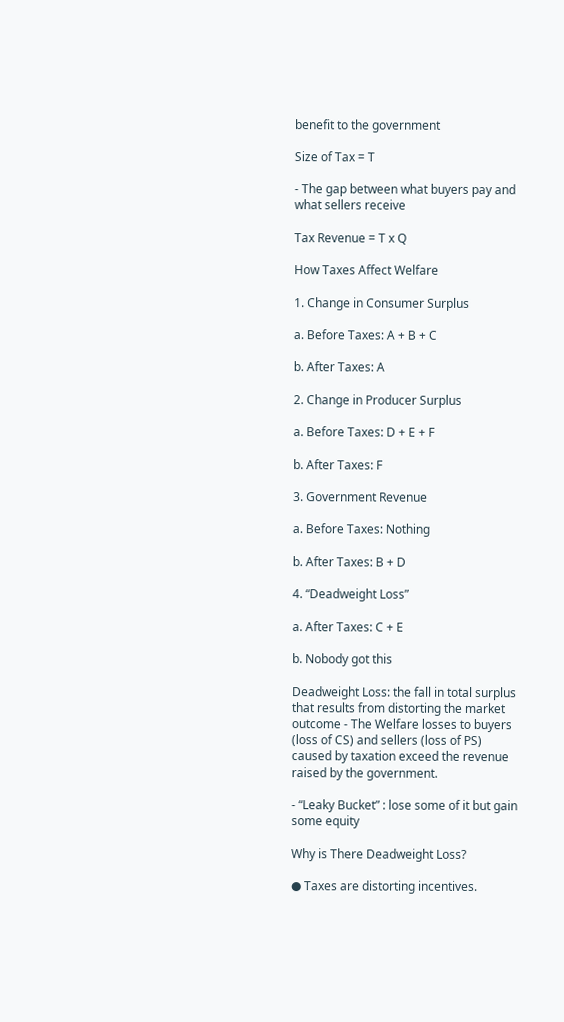benefit to the government

Size of Tax = T

- The gap between what buyers pay and what sellers receive

Tax Revenue = T x Q

How Taxes Affect Welfare

1. Change in Consumer Surplus

a. Before Taxes: A + B + C

b. After Taxes: A

2. Change in Producer Surplus

a. Before Taxes: D + E + F

b. After Taxes: F

3. Government Revenue

a. Before Taxes: Nothing

b. After Taxes: B + D

4. “Deadweight Loss”

a. After Taxes: C + E

b. Nobody got this

Deadweight Loss: the fall in total surplus that results from distorting the market outcome - The Welfare losses to buyers (loss of CS) and sellers (loss of PS) caused by taxation exceed the revenue raised by the government.

- “Leaky Bucket” : lose some of it but gain some equity

Why is There Deadweight Loss?

● Taxes are distorting incentives.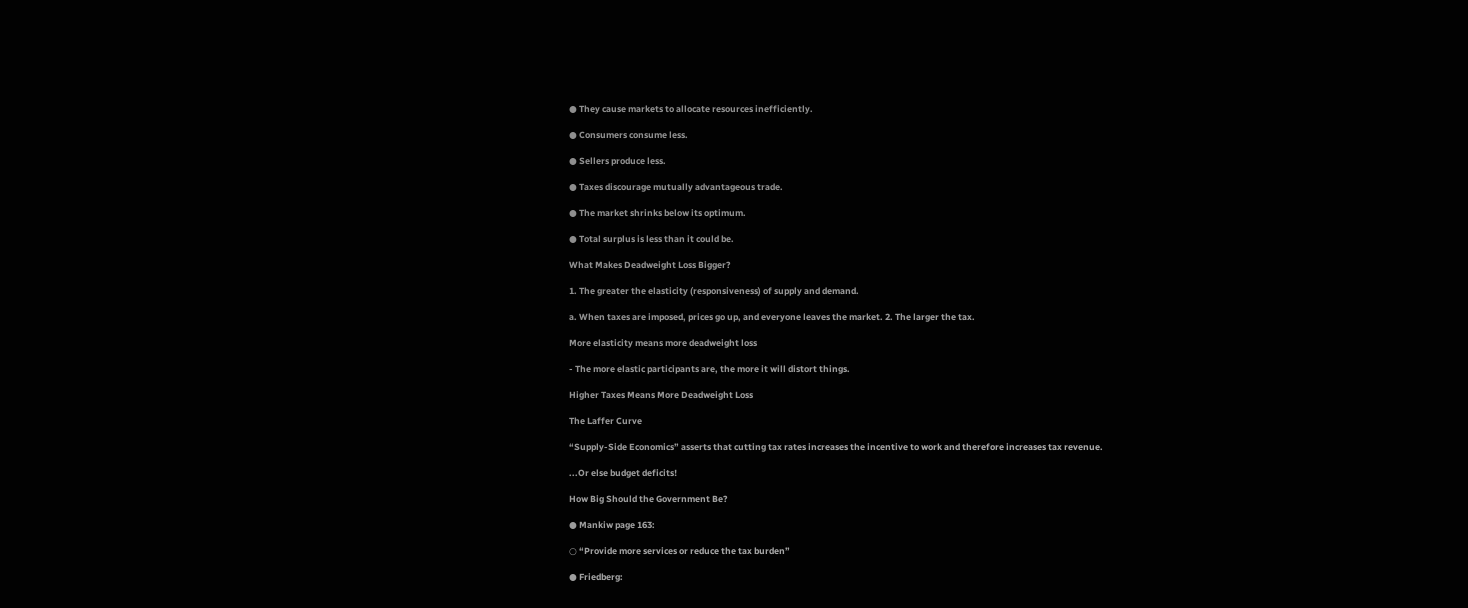● They cause markets to allocate resources inefficiently.

● Consumers consume less.

● Sellers produce less.

● Taxes discourage mutually advantageous trade.

● The market shrinks below its optimum.

● Total surplus is less than it could be.

What Makes Deadweight Loss Bigger?

1. The greater the elasticity (responsiveness) of supply and demand.

a. When taxes are imposed, prices go up, and everyone leaves the market. 2. The larger the tax.

More elasticity means more deadweight loss

- The more elastic participants are, the more it will distort things.

Higher Taxes Means More Deadweight Loss

The Laffer Curve

“Supply-Side Economics” asserts that cutting tax rates increases the incentive to work and therefore increases tax revenue.

...Or else budget deficits!

How Big Should the Government Be?

● Mankiw page 163:

○ “Provide more services or reduce the tax burden”

● Friedberg: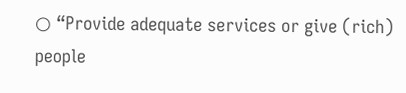○ “Provide adequate services or give (rich) people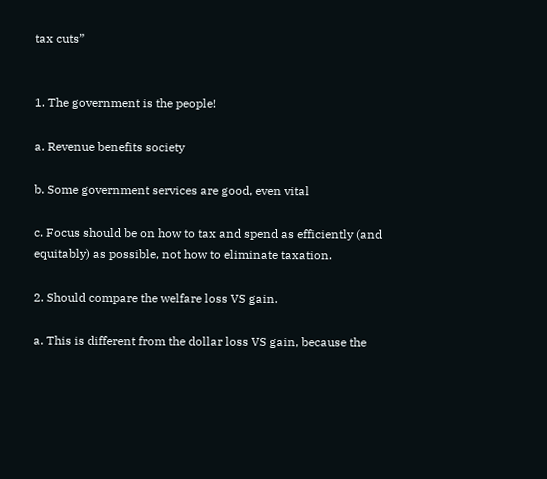tax cuts”


1. The government is the people!

a. Revenue benefits society

b. Some government services are good, even vital

c. Focus should be on how to tax and spend as efficiently (and equitably) as possible, not how to eliminate taxation.

2. Should compare the welfare loss VS gain.

a. This is different from the dollar loss VS gain, because the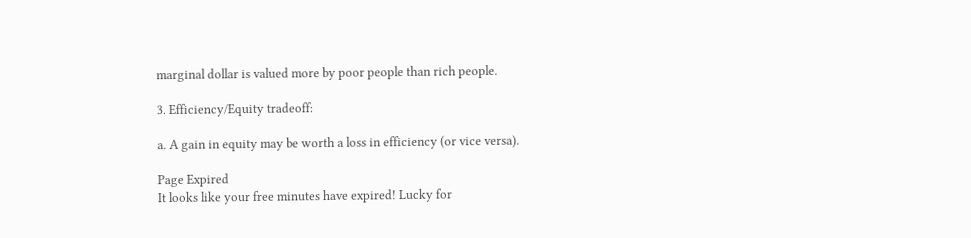marginal dollar is valued more by poor people than rich people.

3. Efficiency/Equity tradeoff:

a. A gain in equity may be worth a loss in efficiency (or vice versa).

Page Expired
It looks like your free minutes have expired! Lucky for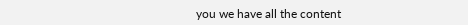you we have all the content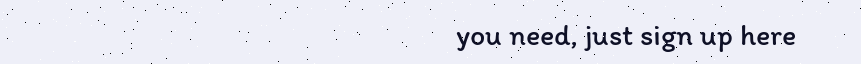you need, just sign up here